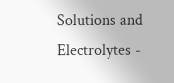Solutions and Electrolytes -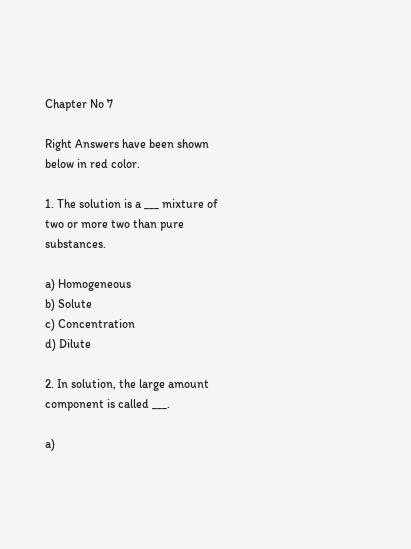Chapter No 7

Right Answers have been shown below in red color.

1. The solution is a ___ mixture of two or more two than pure substances.

a) Homogeneous
b) Solute
c) Concentration
d) Dilute

2. In solution, the large amount component is called ___.

a)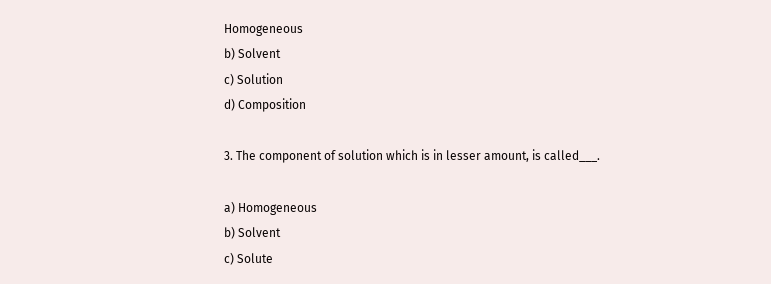Homogeneous
b) Solvent
c) Solution
d) Composition

3. The component of solution which is in lesser amount, is called___.

a) Homogeneous
b) Solvent
c) Solute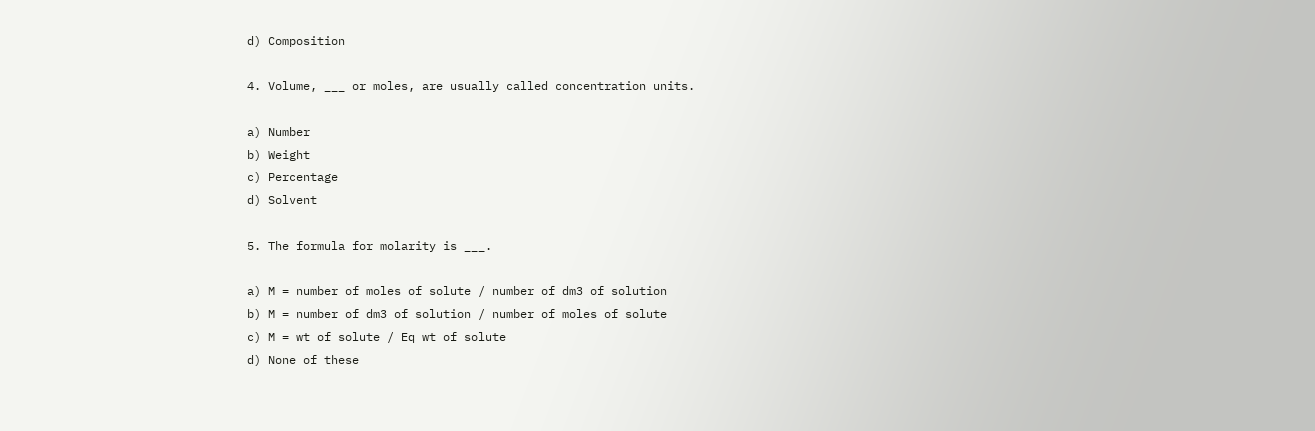d) Composition

4. Volume, ___ or moles, are usually called concentration units.

a) Number
b) Weight
c) Percentage
d) Solvent

5. The formula for molarity is ___.

a) M = number of moles of solute / number of dm3 of solution
b) M = number of dm3 of solution / number of moles of solute
c) M = wt of solute / Eq wt of solute
d) None of these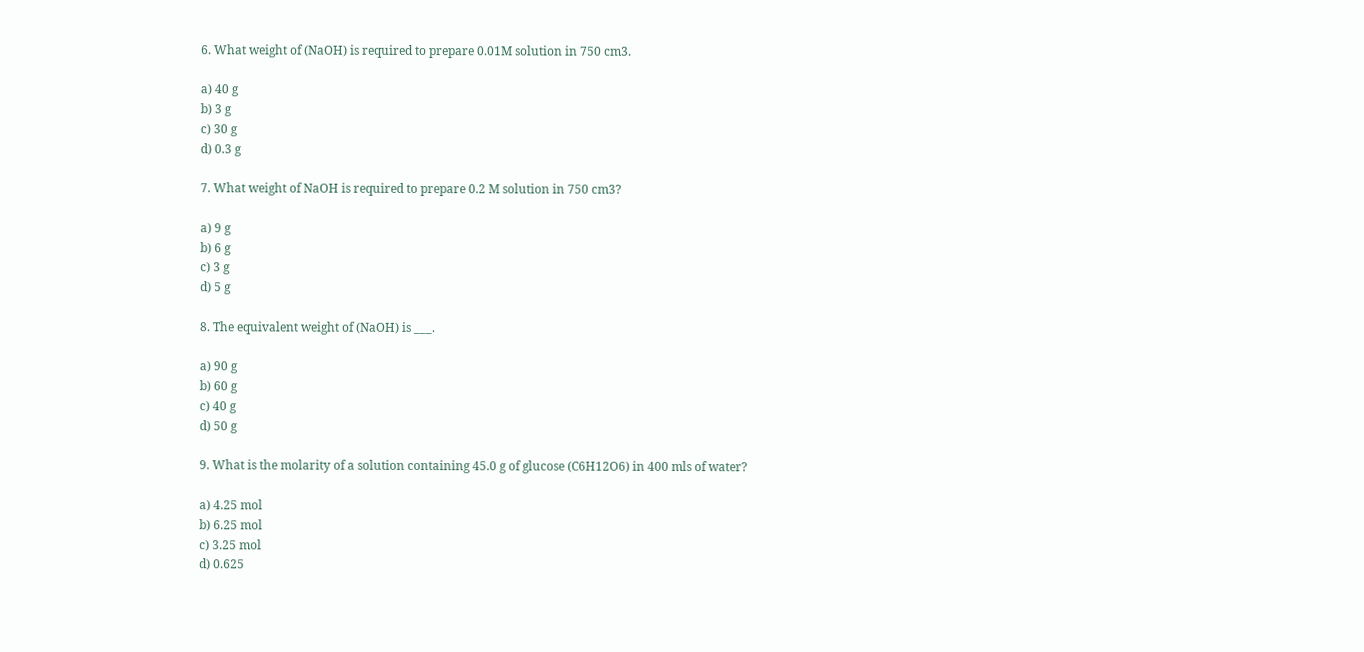6. What weight of (NaOH) is required to prepare 0.01M solution in 750 cm3.

a) 40 g
b) 3 g
c) 30 g
d) 0.3 g

7. What weight of NaOH is required to prepare 0.2 M solution in 750 cm3?

a) 9 g
b) 6 g
c) 3 g
d) 5 g

8. The equivalent weight of (NaOH) is ___.

a) 90 g
b) 60 g
c) 40 g
d) 50 g

9. What is the molarity of a solution containing 45.0 g of glucose (C6H12O6) in 400 mls of water?

a) 4.25 mol
b) 6.25 mol
c) 3.25 mol
d) 0.625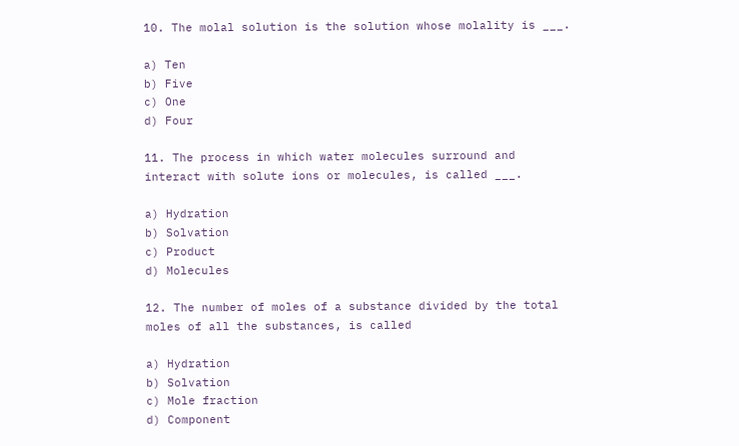10. The molal solution is the solution whose molality is ___.

a) Ten
b) Five
c) One
d) Four

11. The process in which water molecules surround and interact with solute ions or molecules, is called ___.

a) Hydration
b) Solvation
c) Product
d) Molecules

12. The number of moles of a substance divided by the total moles of all the substances, is called

a) Hydration
b) Solvation
c) Mole fraction
d) Component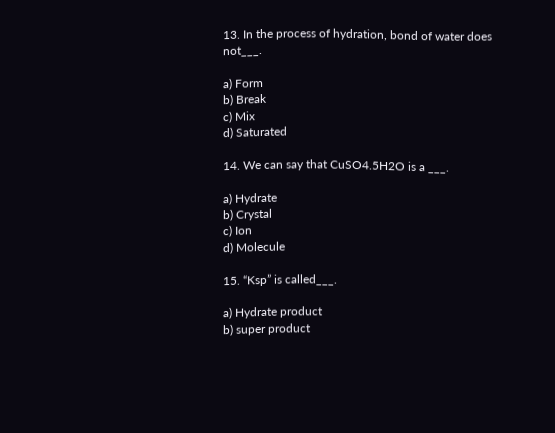13. In the process of hydration, bond of water does not___.

a) Form
b) Break
c) Mix
d) Saturated

14. We can say that CuSO4.5H2O is a ___.

a) Hydrate
b) Crystal
c) Ion
d) Molecule

15. “Ksp” is called___.

a) Hydrate product
b) super product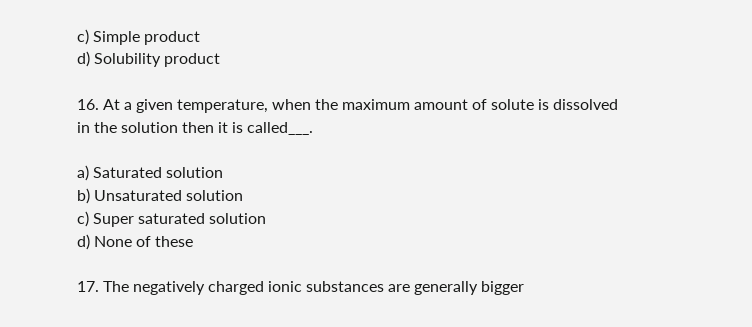c) Simple product
d) Solubility product

16. At a given temperature, when the maximum amount of solute is dissolved in the solution then it is called___.

a) Saturated solution
b) Unsaturated solution
c) Super saturated solution
d) None of these

17. The negatively charged ionic substances are generally bigger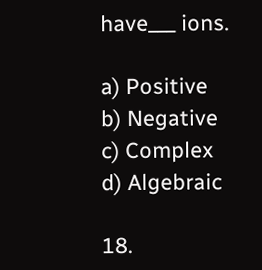have___ ions.

a) Positive
b) Negative
c) Complex
d) Algebraic

18.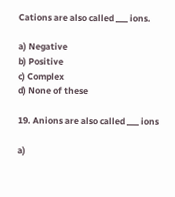Cations are also called ___ ions.

a) Negative
b) Positive
c) Complex
d) None of these

19. Anions are also called ___ ions

a)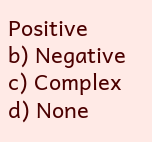Positive
b) Negative
c) Complex
d) None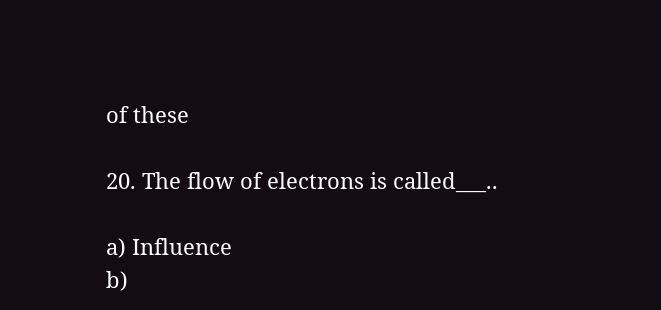of these

20. The flow of electrons is called___..

a) Influence
b)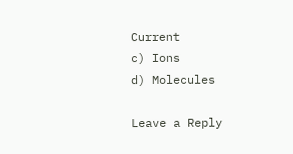Current
c) Ions
d) Molecules

Leave a Reply